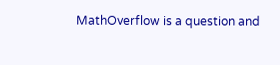MathOverflow is a question and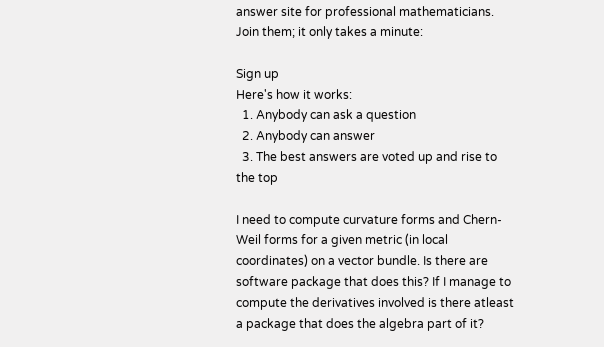answer site for professional mathematicians. Join them; it only takes a minute:

Sign up
Here's how it works:
  1. Anybody can ask a question
  2. Anybody can answer
  3. The best answers are voted up and rise to the top

I need to compute curvature forms and Chern-Weil forms for a given metric (in local coordinates) on a vector bundle. Is there are software package that does this? If I manage to compute the derivatives involved is there atleast a package that does the algebra part of it?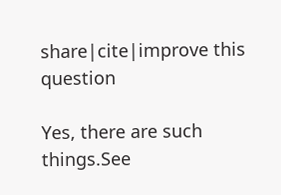share|cite|improve this question

Yes, there are such things.See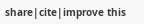share|cite|improve this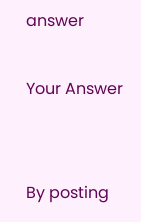answer

Your Answer


By posting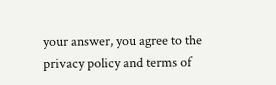your answer, you agree to the privacy policy and terms of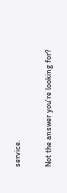service.

Not the answer you're looking for?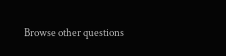Browse other questions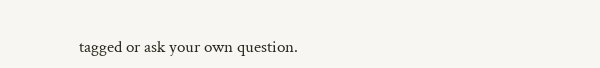tagged or ask your own question.